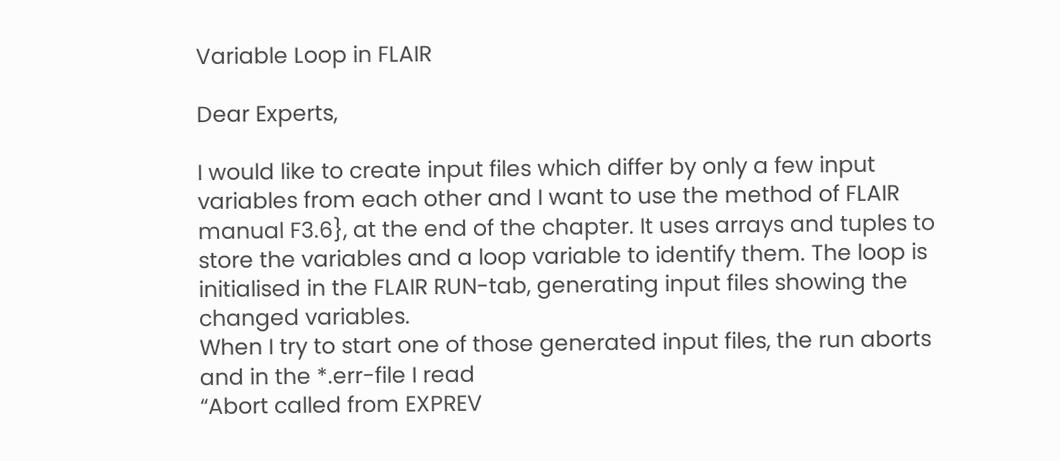Variable Loop in FLAIR

Dear Experts,

I would like to create input files which differ by only a few input variables from each other and I want to use the method of FLAIR manual F3.6}, at the end of the chapter. It uses arrays and tuples to store the variables and a loop variable to identify them. The loop is initialised in the FLAIR RUN-tab, generating input files showing the changed variables.
When I try to start one of those generated input files, the run aborts and in the *.err-file I read
“Abort called from EXPREV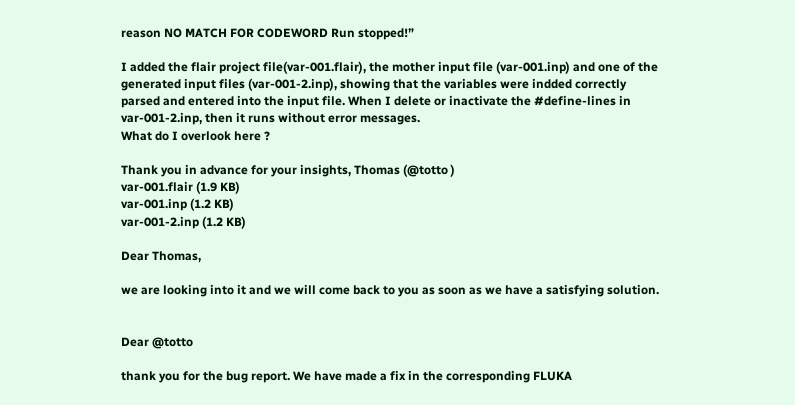reason NO MATCH FOR CODEWORD Run stopped!”

I added the flair project file(var-001.flair), the mother input file (var-001.inp) and one of the generated input files (var-001-2.inp), showing that the variables were indded correctly parsed and entered into the input file. When I delete or inactivate the #define-lines in var-001-2.inp, then it runs without error messages.
What do I overlook here ?

Thank you in advance for your insights, Thomas (@totto )
var-001.flair (1.9 KB)
var-001.inp (1.2 KB)
var-001-2.inp (1.2 KB)

Dear Thomas,

we are looking into it and we will come back to you as soon as we have a satisfying solution.


Dear @totto

thank you for the bug report. We have made a fix in the corresponding FLUKA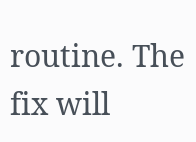routine. The fix will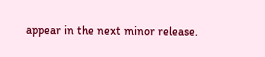appear in the next minor release.